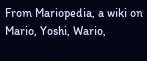From Mariopedia, a wiki on Mario, Yoshi, Wario,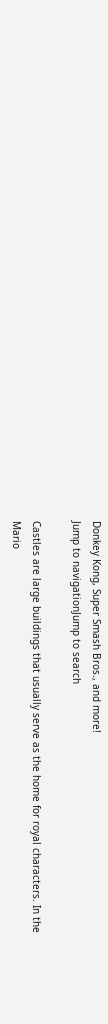Donkey Kong, Super Smash Bros., and more!
Jump to navigationJump to search

Castles are large buildings that usually serve as the home for royal characters. In the Mario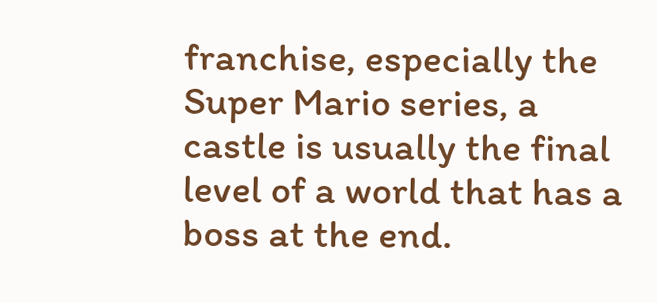franchise, especially the Super Mario series, a castle is usually the final level of a world that has a boss at the end.